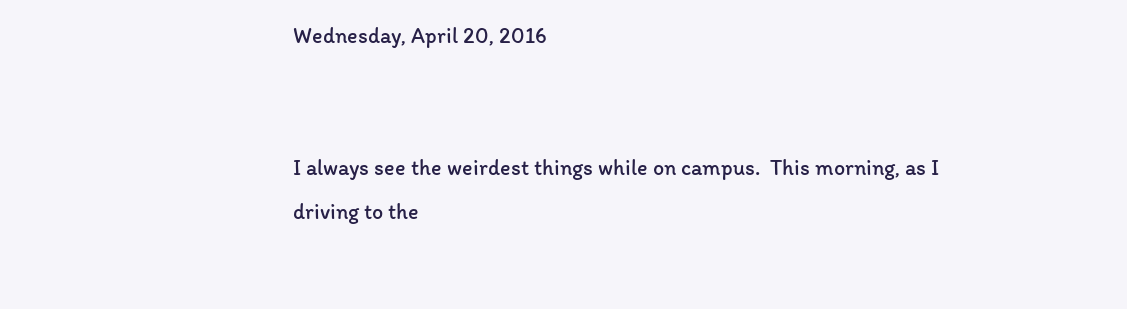Wednesday, April 20, 2016


I always see the weirdest things while on campus.  This morning, as I driving to the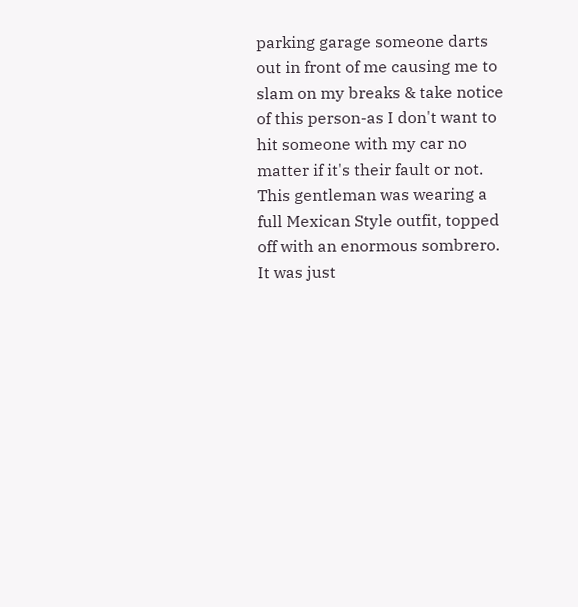parking garage someone darts out in front of me causing me to slam on my breaks & take notice of this person-as I don't want to hit someone with my car no matter if it's their fault or not.  This gentleman was wearing a full Mexican Style outfit, topped off with an enormous sombrero.  It was just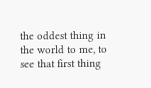the oddest thing in the world to me, to see that first thing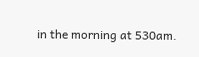in the morning at 530am.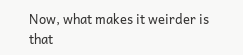Now, what makes it weirder is that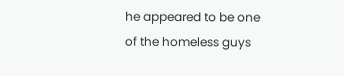he appeared to be one of the homeless guys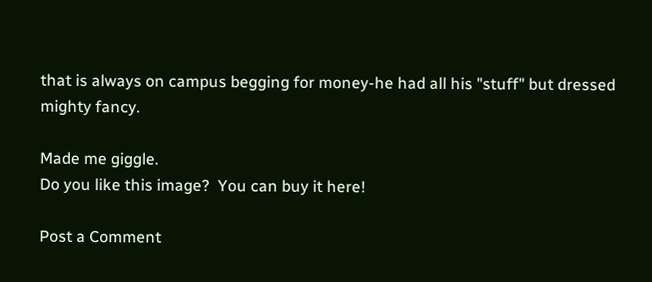that is always on campus begging for money-he had all his "stuff" but dressed mighty fancy.

Made me giggle.
Do you like this image?  You can buy it here!

Post a Comment